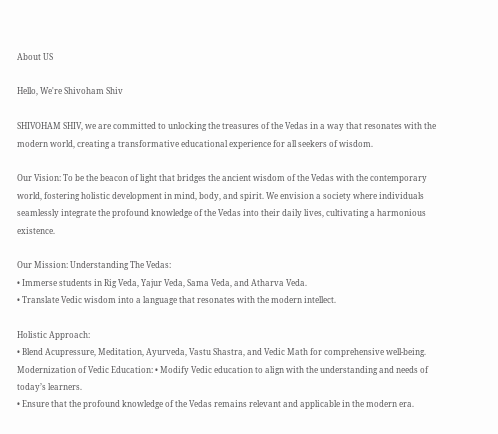About US

Hello, We're Shivoham Shiv

SHIVOHAM SHIV, we are committed to unlocking the treasures of the Vedas in a way that resonates with the modern world, creating a transformative educational experience for all seekers of wisdom.

Our Vision: To be the beacon of light that bridges the ancient wisdom of the Vedas with the contemporary world, fostering holistic development in mind, body, and spirit. We envision a society where individuals seamlessly integrate the profound knowledge of the Vedas into their daily lives, cultivating a harmonious existence.

Our Mission: Understanding The Vedas:
• Immerse students in Rig Veda, Yajur Veda, Sama Veda, and Atharva Veda.
• Translate Vedic wisdom into a language that resonates with the modern intellect.

Holistic Approach:
• Blend Acupressure, Meditation, Ayurveda, Vastu Shastra, and Vedic Math for comprehensive well-being. Modernization of Vedic Education: • Modify Vedic education to align with the understanding and needs of today’s learners.
• Ensure that the profound knowledge of the Vedas remains relevant and applicable in the modern era.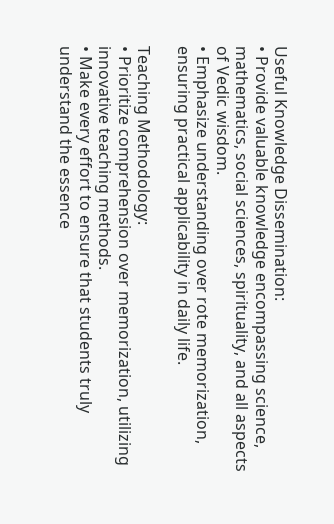Useful Knowledge Dissemination:
• Provide valuable knowledge encompassing science, mathematics, social sciences, spirituality, and all aspects of Vedic wisdom.
• Emphasize understanding over rote memorization, ensuring practical applicability in daily life.

Teaching Methodology:
• Prioritize comprehension over memorization, utilizing innovative teaching methods.
• Make every effort to ensure that students truly understand the essence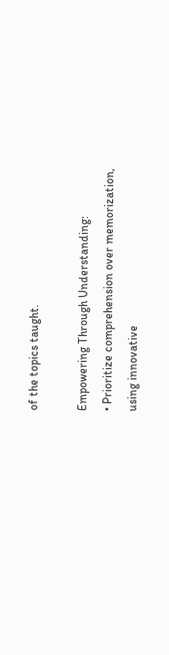of the topics taught.

Empowering Through Understanding:
• Prioritize comprehension over memorization, using innovative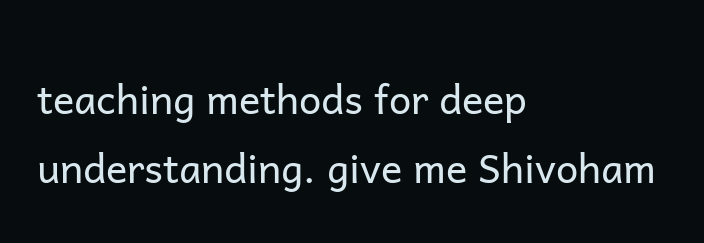teaching methods for deep understanding. give me Shivoham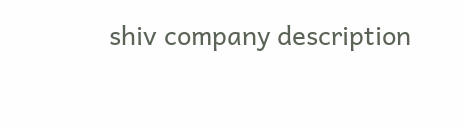shiv company description